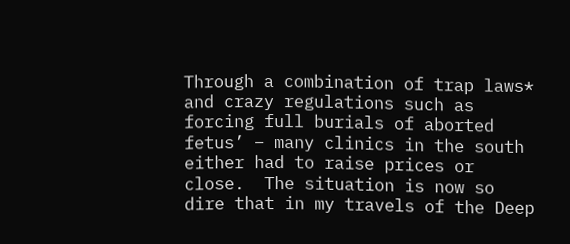Through a combination of trap laws* and crazy regulations such as forcing full burials of aborted fetus’ – many clinics in the south either had to raise prices or close.  The situation is now so dire that in my travels of the Deep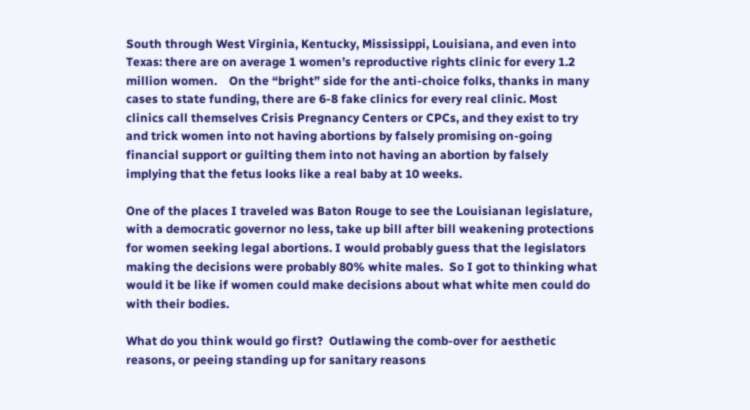South through West Virginia, Kentucky, Mississippi, Louisiana, and even into Texas: there are on average 1 women’s reproductive rights clinic for every 1.2 million women.    On the “bright” side for the anti-choice folks, thanks in many cases to state funding, there are 6-8 fake clinics for every real clinic. Most clinics call themselves Crisis Pregnancy Centers or CPCs, and they exist to try and trick women into not having abortions by falsely promising on-going financial support or guilting them into not having an abortion by falsely implying that the fetus looks like a real baby at 10 weeks.

One of the places I traveled was Baton Rouge to see the Louisianan legislature, with a democratic governor no less, take up bill after bill weakening protections for women seeking legal abortions. I would probably guess that the legislators making the decisions were probably 80% white males.  So I got to thinking what would it be like if women could make decisions about what white men could do with their bodies.

What do you think would go first?  Outlawing the comb-over for aesthetic reasons, or peeing standing up for sanitary reasons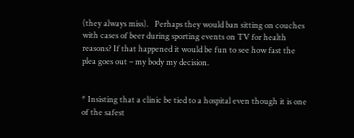(they always miss).   Perhaps they would ban sitting on couches with cases of beer during sporting events on TV for health reasons? If that happened it would be fun to see how fast the plea goes out – my body my decision.


* Insisting that a clinic be tied to a hospital even though it is one of the safest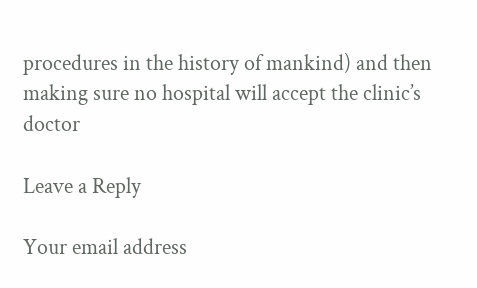procedures in the history of mankind) and then making sure no hospital will accept the clinic’s doctor

Leave a Reply

Your email address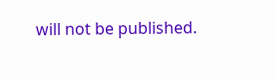will not be published.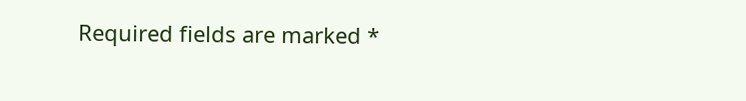Required fields are marked *